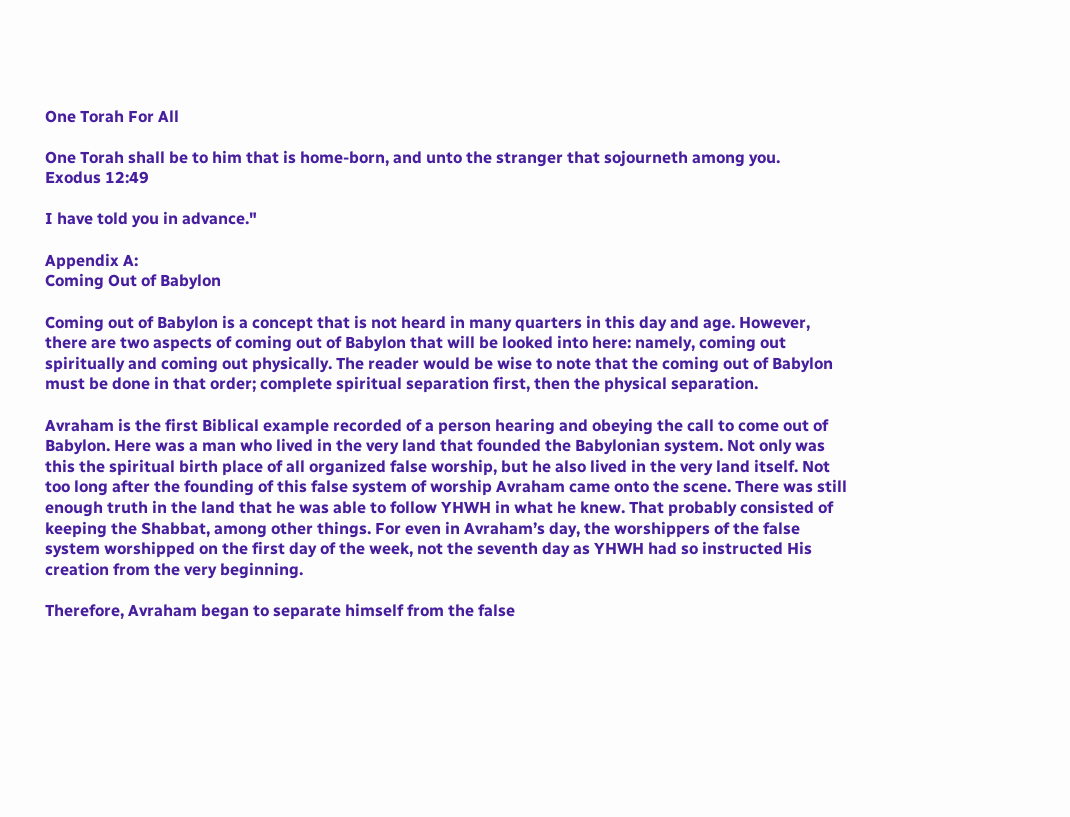One Torah For All

One Torah shall be to him that is home-born, and unto the stranger that sojourneth among you.
Exodus 12:49

I have told you in advance."

Appendix A:
Coming Out of Babylon

Coming out of Babylon is a concept that is not heard in many quarters in this day and age. However, there are two aspects of coming out of Babylon that will be looked into here: namely, coming out spiritually and coming out physically. The reader would be wise to note that the coming out of Babylon must be done in that order; complete spiritual separation first, then the physical separation.

Avraham is the first Biblical example recorded of a person hearing and obeying the call to come out of Babylon. Here was a man who lived in the very land that founded the Babylonian system. Not only was this the spiritual birth place of all organized false worship, but he also lived in the very land itself. Not too long after the founding of this false system of worship Avraham came onto the scene. There was still enough truth in the land that he was able to follow YHWH in what he knew. That probably consisted of keeping the Shabbat, among other things. For even in Avraham’s day, the worshippers of the false system worshipped on the first day of the week, not the seventh day as YHWH had so instructed His creation from the very beginning.

Therefore, Avraham began to separate himself from the false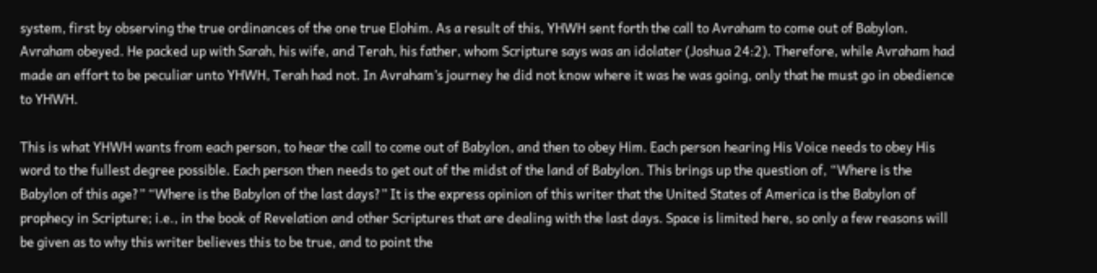system, first by observing the true ordinances of the one true Elohim. As a result of this, YHWH sent forth the call to Avraham to come out of Babylon. Avraham obeyed. He packed up with Sarah, his wife, and Terah, his father, whom Scripture says was an idolater (Joshua 24:2). Therefore, while Avraham had made an effort to be peculiar unto YHWH, Terah had not. In Avraham’s journey he did not know where it was he was going, only that he must go in obedience to YHWH.

This is what YHWH wants from each person, to hear the call to come out of Babylon, and then to obey Him. Each person hearing His Voice needs to obey His word to the fullest degree possible. Each person then needs to get out of the midst of the land of Babylon. This brings up the question of, “Where is the Babylon of this age?” “Where is the Babylon of the last days?” It is the express opinion of this writer that the United States of America is the Babylon of prophecy in Scripture; i.e., in the book of Revelation and other Scriptures that are dealing with the last days. Space is limited here, so only a few reasons will be given as to why this writer believes this to be true, and to point the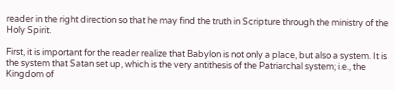reader in the right direction so that he may find the truth in Scripture through the ministry of the Holy Spirit.

First, it is important for the reader realize that Babylon is not only a place, but also a system. It is the system that Satan set up, which is the very antithesis of the Patriarchal system; i.e., the Kingdom of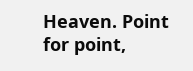Heaven. Point for point,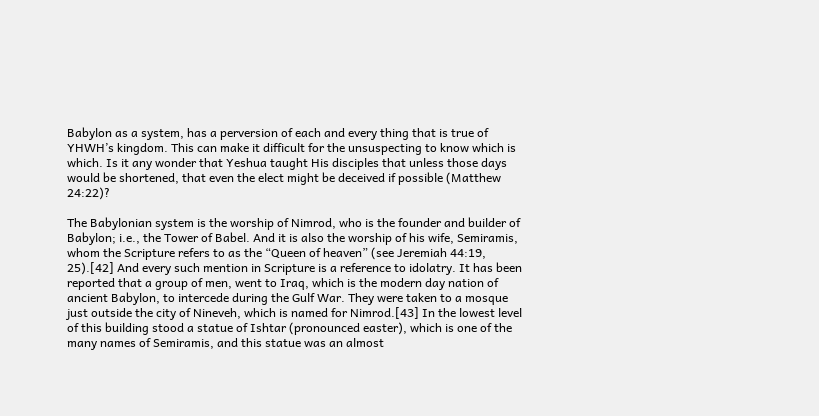Babylon as a system, has a perversion of each and every thing that is true of YHWH’s kingdom. This can make it difficult for the unsuspecting to know which is which. Is it any wonder that Yeshua taught His disciples that unless those days would be shortened, that even the elect might be deceived if possible (Matthew 24:22)?

The Babylonian system is the worship of Nimrod, who is the founder and builder of Babylon; i.e., the Tower of Babel. And it is also the worship of his wife, Semiramis, whom the Scripture refers to as the “Queen of heaven” (see Jeremiah 44:19, 25).[42] And every such mention in Scripture is a reference to idolatry. It has been reported that a group of men, went to Iraq, which is the modern day nation of ancient Babylon, to intercede during the Gulf War. They were taken to a mosque just outside the city of Nineveh, which is named for Nimrod.[43] In the lowest level of this building stood a statue of Ishtar (pronounced easter), which is one of the many names of Semiramis, and this statue was an almost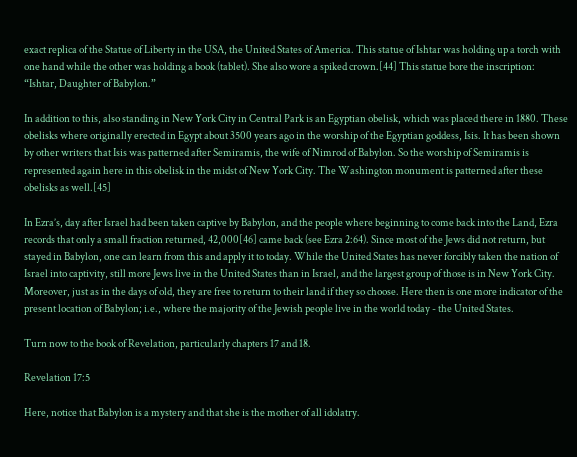exact replica of the Statue of Liberty in the USA, the United States of America. This statue of Ishtar was holding up a torch with one hand while the other was holding a book (tablet). She also wore a spiked crown.[44] This statue bore the inscription: “Ishtar, Daughter of Babylon.”

In addition to this, also standing in New York City in Central Park is an Egyptian obelisk, which was placed there in 1880. These obelisks where originally erected in Egypt about 3500 years ago in the worship of the Egyptian goddess, Isis. It has been shown by other writers that Isis was patterned after Semiramis, the wife of Nimrod of Babylon. So the worship of Semiramis is represented again here in this obelisk in the midst of New York City. The Washington monument is patterned after these obelisks as well.[45]

In Ezra’s, day after Israel had been taken captive by Babylon, and the people where beginning to come back into the Land, Ezra records that only a small fraction returned, 42,000[46] came back (see Ezra 2:64). Since most of the Jews did not return, but stayed in Babylon, one can learn from this and apply it to today. While the United States has never forcibly taken the nation of Israel into captivity, still more Jews live in the United States than in Israel, and the largest group of those is in New York City. Moreover, just as in the days of old, they are free to return to their land if they so choose. Here then is one more indicator of the present location of Babylon; i.e., where the majority of the Jewish people live in the world today - the United States.

Turn now to the book of Revelation, particularly chapters 17 and 18.

Revelation 17:5

Here, notice that Babylon is a mystery and that she is the mother of all idolatry.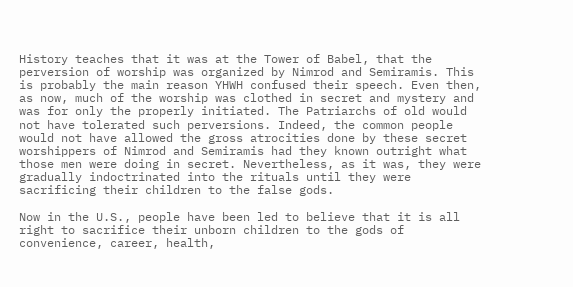History teaches that it was at the Tower of Babel, that the perversion of worship was organized by Nimrod and Semiramis. This is probably the main reason YHWH confused their speech. Even then, as now, much of the worship was clothed in secret and mystery and was for only the properly initiated. The Patriarchs of old would not have tolerated such perversions. Indeed, the common people would not have allowed the gross atrocities done by these secret worshippers of Nimrod and Semiramis had they known outright what those men were doing in secret. Nevertheless, as it was, they were gradually indoctrinated into the rituals until they were sacrificing their children to the false gods.

Now in the U.S., people have been led to believe that it is all right to sacrifice their unborn children to the gods of convenience, career, health,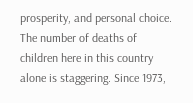prosperity, and personal choice. The number of deaths of children here in this country alone is staggering. Since 1973,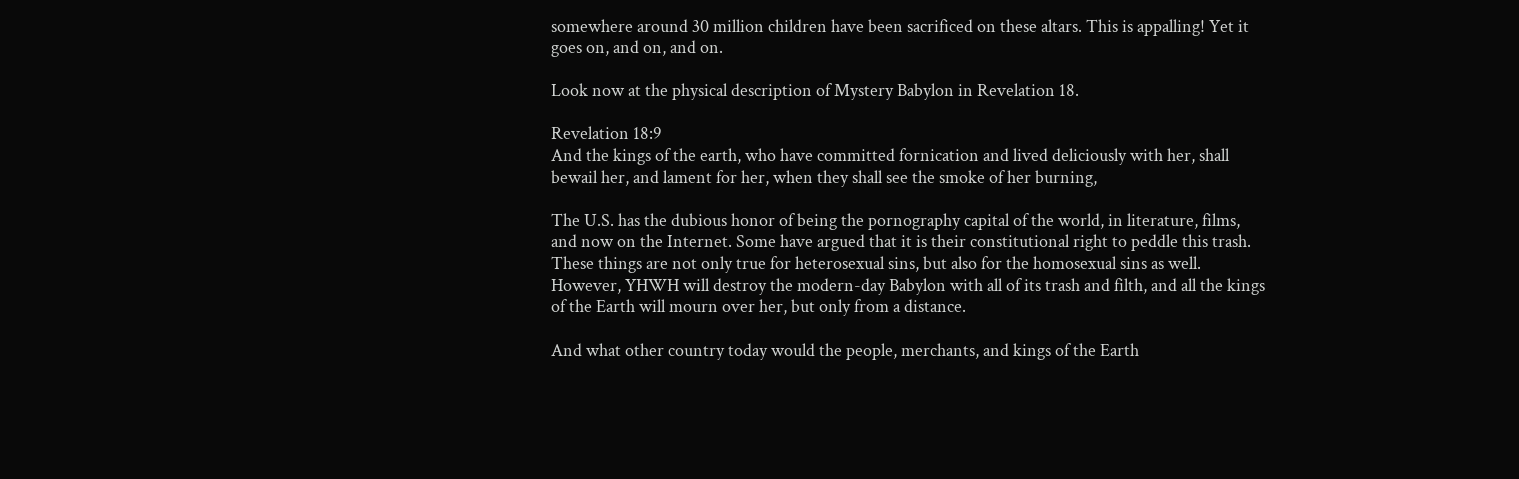somewhere around 30 million children have been sacrificed on these altars. This is appalling! Yet it goes on, and on, and on.

Look now at the physical description of Mystery Babylon in Revelation 18.

Revelation 18:9
And the kings of the earth, who have committed fornication and lived deliciously with her, shall bewail her, and lament for her, when they shall see the smoke of her burning,

The U.S. has the dubious honor of being the pornography capital of the world, in literature, films, and now on the Internet. Some have argued that it is their constitutional right to peddle this trash. These things are not only true for heterosexual sins, but also for the homosexual sins as well. However, YHWH will destroy the modern-day Babylon with all of its trash and filth, and all the kings of the Earth will mourn over her, but only from a distance.

And what other country today would the people, merchants, and kings of the Earth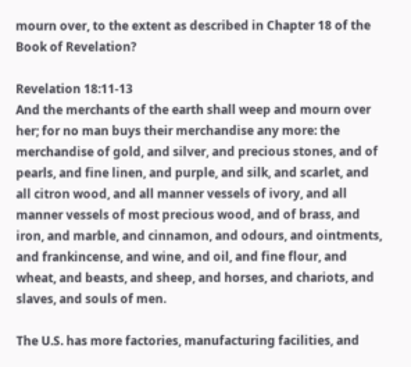mourn over, to the extent as described in Chapter 18 of the Book of Revelation?

Revelation 18:11-13
And the merchants of the earth shall weep and mourn over her; for no man buys their merchandise any more: the merchandise of gold, and silver, and precious stones, and of pearls, and fine linen, and purple, and silk, and scarlet, and all citron wood, and all manner vessels of ivory, and all manner vessels of most precious wood, and of brass, and iron, and marble, and cinnamon, and odours, and ointments, and frankincense, and wine, and oil, and fine flour, and wheat, and beasts, and sheep, and horses, and chariots, and slaves, and souls of men.

The U.S. has more factories, manufacturing facilities, and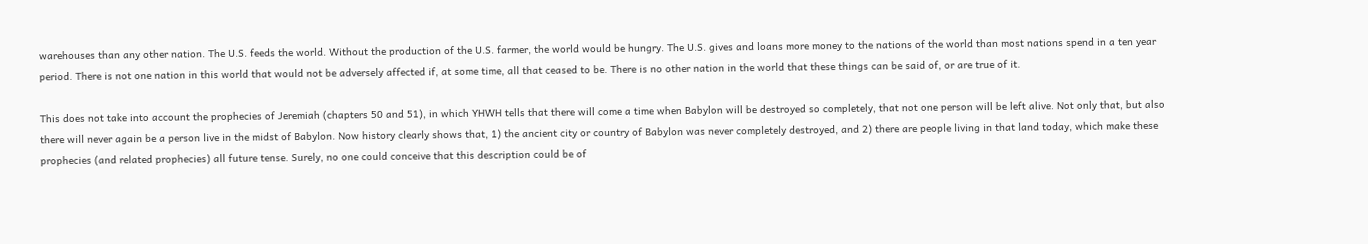warehouses than any other nation. The U.S. feeds the world. Without the production of the U.S. farmer, the world would be hungry. The U.S. gives and loans more money to the nations of the world than most nations spend in a ten year period. There is not one nation in this world that would not be adversely affected if, at some time, all that ceased to be. There is no other nation in the world that these things can be said of, or are true of it.

This does not take into account the prophecies of Jeremiah (chapters 50 and 51), in which YHWH tells that there will come a time when Babylon will be destroyed so completely, that not one person will be left alive. Not only that, but also there will never again be a person live in the midst of Babylon. Now history clearly shows that, 1) the ancient city or country of Babylon was never completely destroyed, and 2) there are people living in that land today, which make these prophecies (and related prophecies) all future tense. Surely, no one could conceive that this description could be of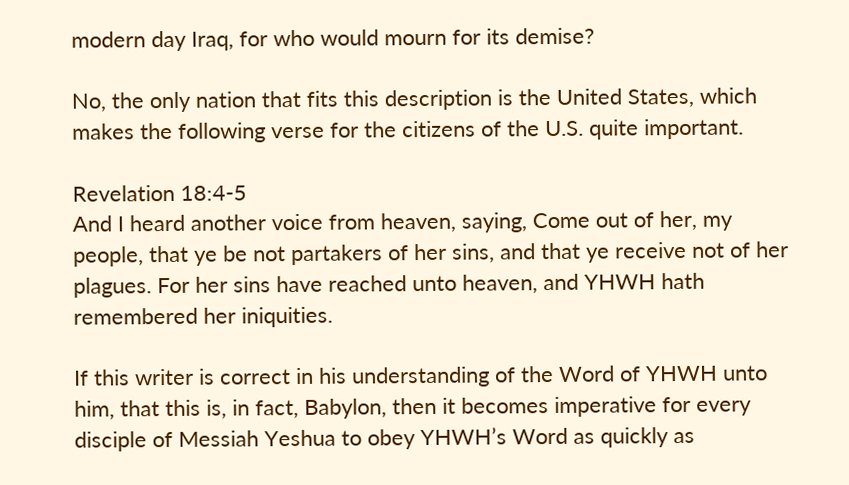modern day Iraq, for who would mourn for its demise?

No, the only nation that fits this description is the United States, which makes the following verse for the citizens of the U.S. quite important.

Revelation 18:4-5
And I heard another voice from heaven, saying, Come out of her, my people, that ye be not partakers of her sins, and that ye receive not of her plagues. For her sins have reached unto heaven, and YHWH hath remembered her iniquities.

If this writer is correct in his understanding of the Word of YHWH unto him, that this is, in fact, Babylon, then it becomes imperative for every disciple of Messiah Yeshua to obey YHWH’s Word as quickly as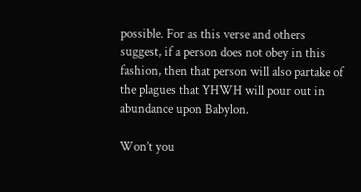possible. For as this verse and others suggest, if a person does not obey in this fashion, then that person will also partake of the plagues that YHWH will pour out in abundance upon Babylon.

Won’t you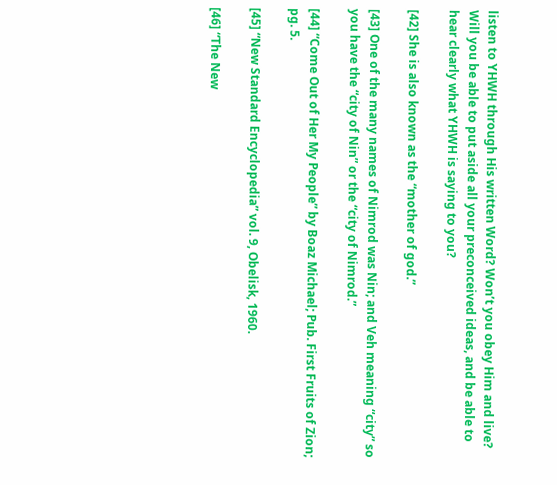listen to YHWH through His written Word? Won’t you obey Him and live? Will you be able to put aside all your preconceived ideas, and be able to hear clearly what YHWH is saying to you?

[42] She is also known as the “mother of god.”

[43] One of the many names of Nimrod was Nin; and Veh meaning “city” so you have the “city of Nin” or the “city of Nimrod.”

[44] “Come Out of Her My People” by Boaz Michael; Pub. First Fruits of Zion; pg. 5.

[45] “New Standard Encyclopedia” vol. 9, Obelisk, 1960.

[46] “The New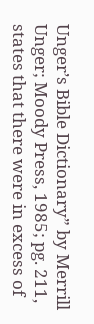Unger’s Bible Dictionary” by Merrill Unger; Moody Press, 1985; pg. 211, states that there were in excess of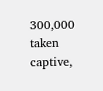300,000 taken captive,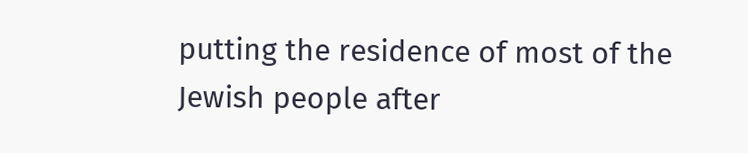putting the residence of most of the Jewish people after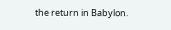the return in Babylon.